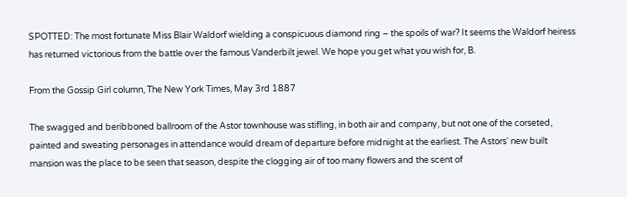SPOTTED: The most fortunate Miss Blair Waldorf wielding a conspicuous diamond ring – the spoils of war? It seems the Waldorf heiress has returned victorious from the battle over the famous Vanderbilt jewel. We hope you get what you wish for, B.

From the Gossip Girl column, The New York Times, May 3rd 1887

The swagged and beribboned ballroom of the Astor townhouse was stifling, in both air and company, but not one of the corseted, painted and sweating personages in attendance would dream of departure before midnight at the earliest. The Astors' new built mansion was the place to be seen that season, despite the clogging air of too many flowers and the scent of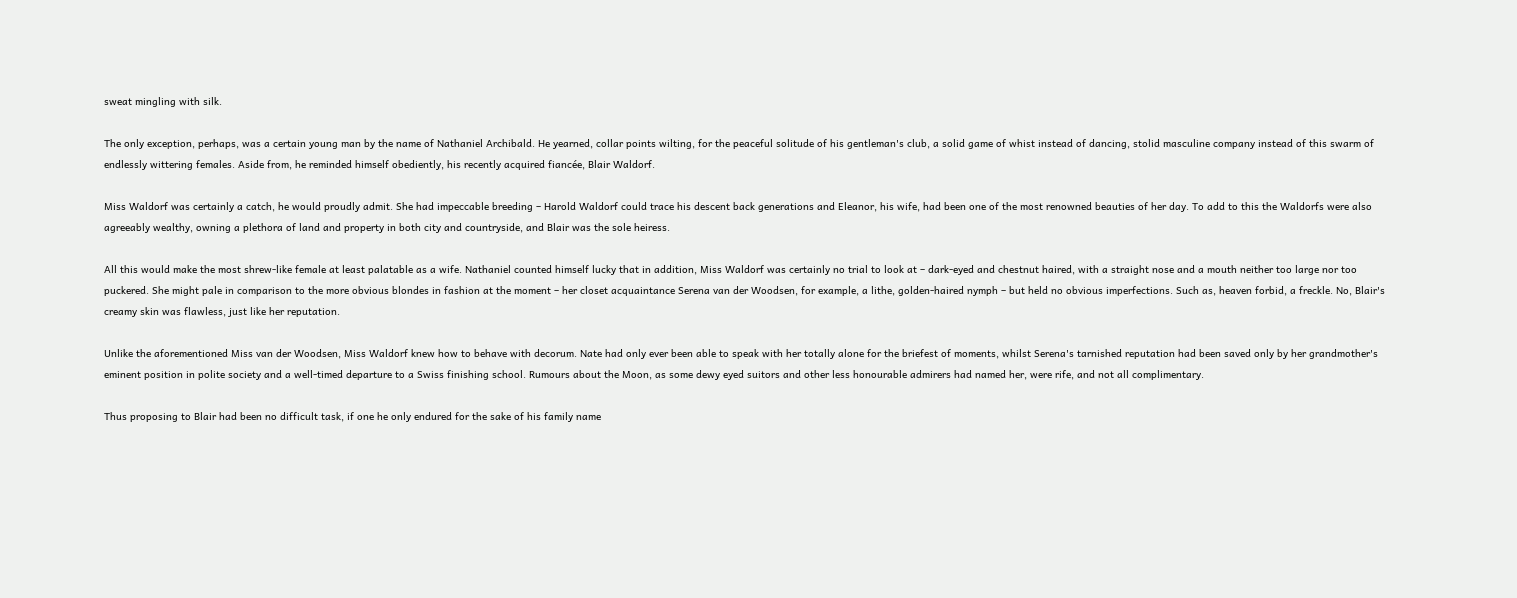sweat mingling with silk.

The only exception, perhaps, was a certain young man by the name of Nathaniel Archibald. He yearned, collar points wilting, for the peaceful solitude of his gentleman's club, a solid game of whist instead of dancing, stolid masculine company instead of this swarm of endlessly wittering females. Aside from, he reminded himself obediently, his recently acquired fiancée, Blair Waldorf.

Miss Waldorf was certainly a catch, he would proudly admit. She had impeccable breeding – Harold Waldorf could trace his descent back generations and Eleanor, his wife, had been one of the most renowned beauties of her day. To add to this the Waldorfs were also agreeably wealthy, owning a plethora of land and property in both city and countryside, and Blair was the sole heiress.

All this would make the most shrew-like female at least palatable as a wife. Nathaniel counted himself lucky that in addition, Miss Waldorf was certainly no trial to look at – dark-eyed and chestnut haired, with a straight nose and a mouth neither too large nor too puckered. She might pale in comparison to the more obvious blondes in fashion at the moment – her closet acquaintance Serena van der Woodsen, for example, a lithe, golden-haired nymph – but held no obvious imperfections. Such as, heaven forbid, a freckle. No, Blair's creamy skin was flawless, just like her reputation.

Unlike the aforementioned Miss van der Woodsen, Miss Waldorf knew how to behave with decorum. Nate had only ever been able to speak with her totally alone for the briefest of moments, whilst Serena's tarnished reputation had been saved only by her grandmother's eminent position in polite society and a well-timed departure to a Swiss finishing school. Rumours about the Moon, as some dewy eyed suitors and other less honourable admirers had named her, were rife, and not all complimentary.

Thus proposing to Blair had been no difficult task, if one he only endured for the sake of his family name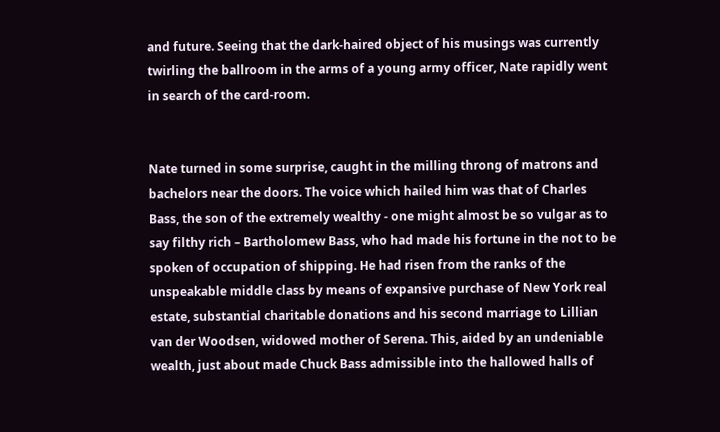and future. Seeing that the dark-haired object of his musings was currently twirling the ballroom in the arms of a young army officer, Nate rapidly went in search of the card-room.


Nate turned in some surprise, caught in the milling throng of matrons and bachelors near the doors. The voice which hailed him was that of Charles Bass, the son of the extremely wealthy - one might almost be so vulgar as to say filthy rich – Bartholomew Bass, who had made his fortune in the not to be spoken of occupation of shipping. He had risen from the ranks of the unspeakable middle class by means of expansive purchase of New York real estate, substantial charitable donations and his second marriage to Lillian van der Woodsen, widowed mother of Serena. This, aided by an undeniable wealth, just about made Chuck Bass admissible into the hallowed halls of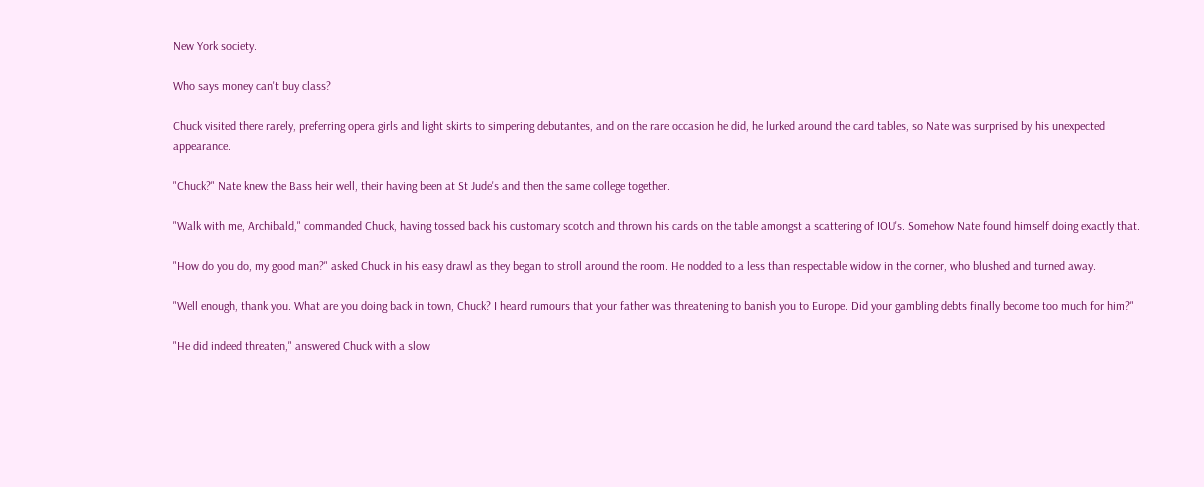New York society.

Who says money can't buy class?

Chuck visited there rarely, preferring opera girls and light skirts to simpering debutantes, and on the rare occasion he did, he lurked around the card tables, so Nate was surprised by his unexpected appearance.

"Chuck?" Nate knew the Bass heir well, their having been at St Jude's and then the same college together.

"Walk with me, Archibald," commanded Chuck, having tossed back his customary scotch and thrown his cards on the table amongst a scattering of IOU's. Somehow Nate found himself doing exactly that.

"How do you do, my good man?" asked Chuck in his easy drawl as they began to stroll around the room. He nodded to a less than respectable widow in the corner, who blushed and turned away.

"Well enough, thank you. What are you doing back in town, Chuck? I heard rumours that your father was threatening to banish you to Europe. Did your gambling debts finally become too much for him?"

"He did indeed threaten," answered Chuck with a slow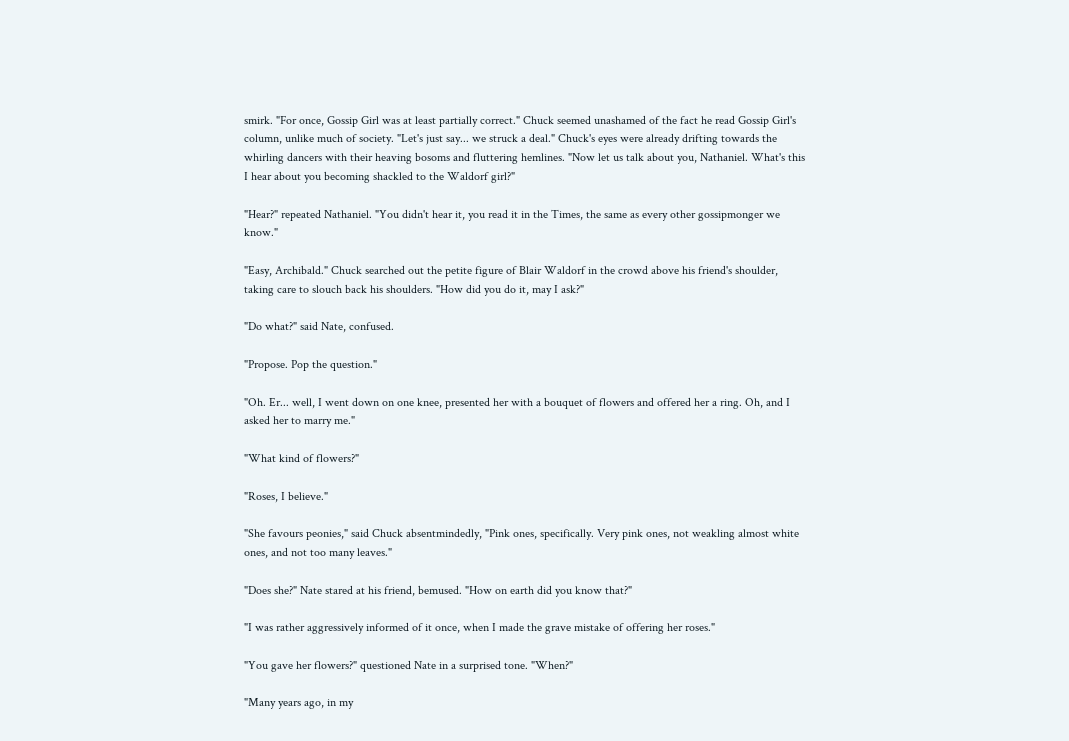smirk. "For once, Gossip Girl was at least partially correct." Chuck seemed unashamed of the fact he read Gossip Girl's column, unlike much of society. "Let's just say... we struck a deal." Chuck's eyes were already drifting towards the whirling dancers with their heaving bosoms and fluttering hemlines. "Now let us talk about you, Nathaniel. What's this I hear about you becoming shackled to the Waldorf girl?"

"Hear?" repeated Nathaniel. "You didn't hear it, you read it in the Times, the same as every other gossipmonger we know."

"Easy, Archibald." Chuck searched out the petite figure of Blair Waldorf in the crowd above his friend's shoulder, taking care to slouch back his shoulders. "How did you do it, may I ask?"

"Do what?" said Nate, confused.

"Propose. Pop the question."

"Oh. Er... well, I went down on one knee, presented her with a bouquet of flowers and offered her a ring. Oh, and I asked her to marry me."

"What kind of flowers?"

"Roses, I believe."

"She favours peonies," said Chuck absentmindedly, "Pink ones, specifically. Very pink ones, not weakling almost white ones, and not too many leaves."

"Does she?" Nate stared at his friend, bemused. "How on earth did you know that?"

"I was rather aggressively informed of it once, when I made the grave mistake of offering her roses."

"You gave her flowers?" questioned Nate in a surprised tone. "When?"

"Many years ago, in my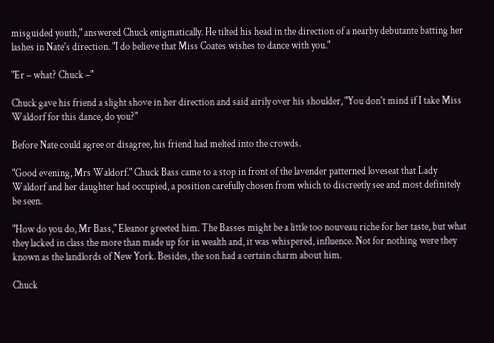misguided youth," answered Chuck enigmatically. He tilted his head in the direction of a nearby debutante batting her lashes in Nate's direction. "I do believe that Miss Coates wishes to dance with you."

"Er – what? Chuck –"

Chuck gave his friend a slight shove in her direction and said airily over his shoulder, "You don't mind if I take Miss Waldorf for this dance, do you?"

Before Nate could agree or disagree, his friend had melted into the crowds.

"Good evening, Mrs Waldorf." Chuck Bass came to a stop in front of the lavender patterned loveseat that Lady Waldorf and her daughter had occupied, a position carefully chosen from which to discreetly see and most definitely be seen.

"How do you do, Mr Bass," Eleanor greeted him. The Basses might be a little too nouveau riche for her taste, but what they lacked in class the more than made up for in wealth and, it was whispered, influence. Not for nothing were they known as the landlords of New York. Besides, the son had a certain charm about him.

Chuck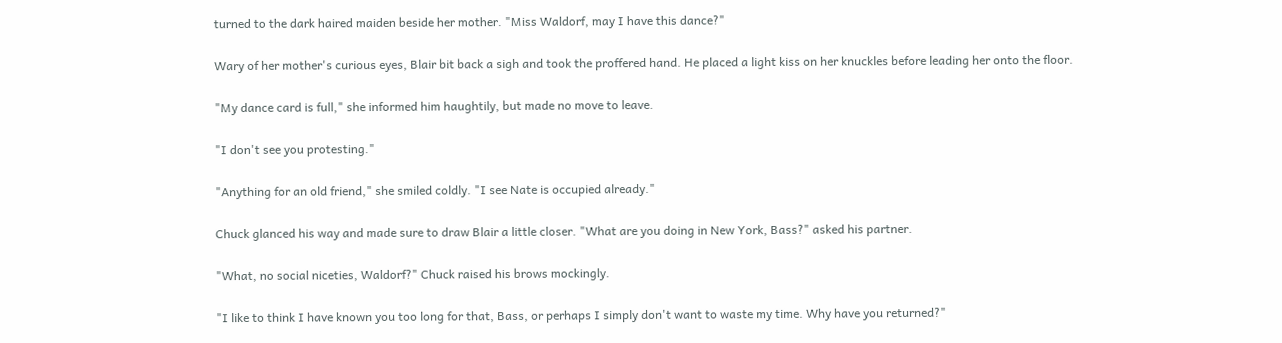turned to the dark haired maiden beside her mother. "Miss Waldorf, may I have this dance?"

Wary of her mother's curious eyes, Blair bit back a sigh and took the proffered hand. He placed a light kiss on her knuckles before leading her onto the floor.

"My dance card is full," she informed him haughtily, but made no move to leave.

"I don't see you protesting."

"Anything for an old friend," she smiled coldly. "I see Nate is occupied already."

Chuck glanced his way and made sure to draw Blair a little closer. "What are you doing in New York, Bass?" asked his partner.

"What, no social niceties, Waldorf?" Chuck raised his brows mockingly.

"I like to think I have known you too long for that, Bass, or perhaps I simply don't want to waste my time. Why have you returned?"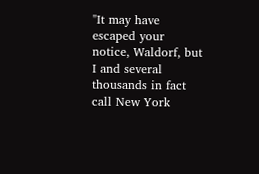"It may have escaped your notice, Waldorf, but I and several thousands in fact call New York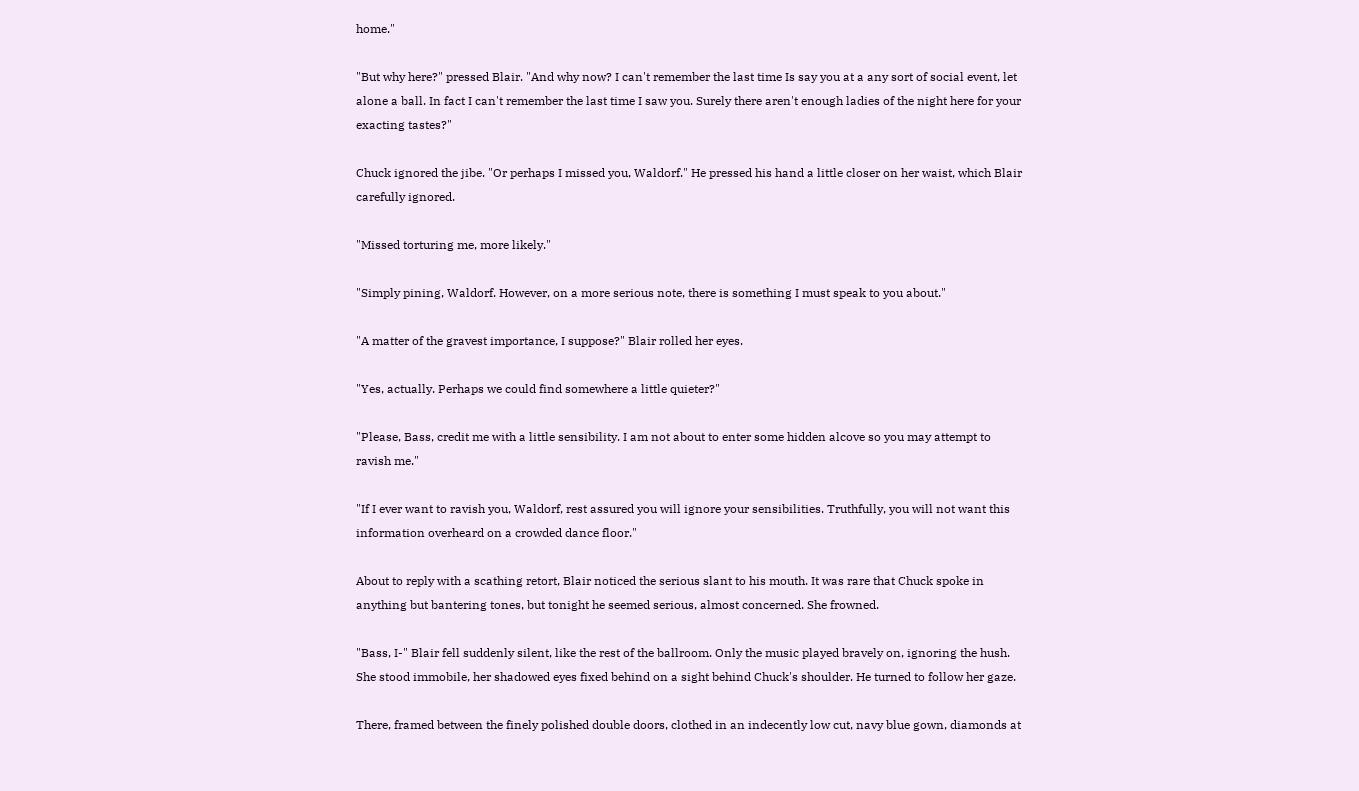home."

"But why here?" pressed Blair. "And why now? I can't remember the last time Is say you at a any sort of social event, let alone a ball. In fact I can't remember the last time I saw you. Surely there aren't enough ladies of the night here for your exacting tastes?"

Chuck ignored the jibe. "Or perhaps I missed you, Waldorf." He pressed his hand a little closer on her waist, which Blair carefully ignored.

"Missed torturing me, more likely."

"Simply pining, Waldorf. However, on a more serious note, there is something I must speak to you about."

"A matter of the gravest importance, I suppose?" Blair rolled her eyes.

"Yes, actually. Perhaps we could find somewhere a little quieter?"

"Please, Bass, credit me with a little sensibility. I am not about to enter some hidden alcove so you may attempt to ravish me."

"If I ever want to ravish you, Waldorf, rest assured you will ignore your sensibilities. Truthfully, you will not want this information overheard on a crowded dance floor."

About to reply with a scathing retort, Blair noticed the serious slant to his mouth. It was rare that Chuck spoke in anything but bantering tones, but tonight he seemed serious, almost concerned. She frowned.

"Bass, I-" Blair fell suddenly silent, like the rest of the ballroom. Only the music played bravely on, ignoring the hush. She stood immobile, her shadowed eyes fixed behind on a sight behind Chuck's shoulder. He turned to follow her gaze.

There, framed between the finely polished double doors, clothed in an indecently low cut, navy blue gown, diamonds at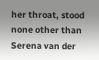her throat, stood none other than Serena van der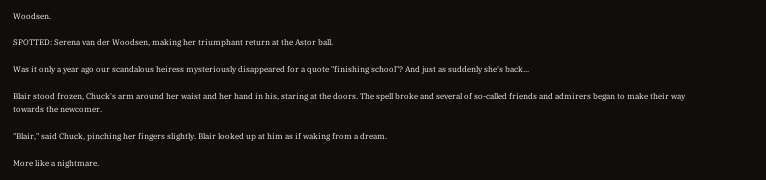Woodsen.

SPOTTED: Serena van der Woodsen, making her triumphant return at the Astor ball.

Was it only a year ago our scandalous heiress mysteriously disappeared for a quote "finishing school"? And just as suddenly she's back...

Blair stood frozen, Chuck's arm around her waist and her hand in his, staring at the doors. The spell broke and several of so-called friends and admirers began to make their way towards the newcomer.

"Blair," said Chuck, pinching her fingers slightly. Blair looked up at him as if waking from a dream.

More like a nightmare.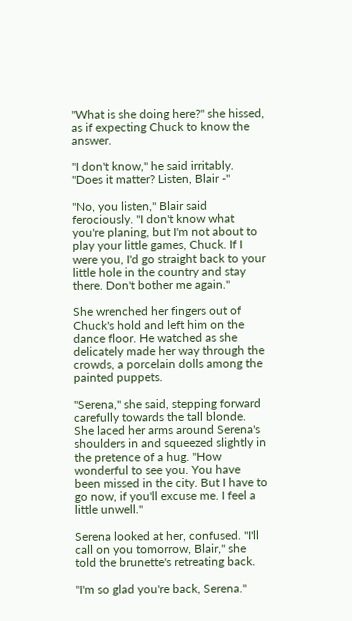"What is she doing here?" she hissed, as if expecting Chuck to know the answer.

"I don't know," he said irritably. "Does it matter? Listen, Blair -"

"No, you listen," Blair said ferociously. "I don't know what you're planing, but I'm not about to play your little games, Chuck. If I were you, I'd go straight back to your little hole in the country and stay there. Don't bother me again."

She wrenched her fingers out of Chuck's hold and left him on the dance floor. He watched as she delicately made her way through the crowds, a porcelain dolls among the painted puppets.

"Serena," she said, stepping forward carefully towards the tall blonde. She laced her arms around Serena's shoulders in and squeezed slightly in the pretence of a hug. "How wonderful to see you. You have been missed in the city. But I have to go now, if you'll excuse me. I feel a little unwell."

Serena looked at her, confused. "I'll call on you tomorrow, Blair," she told the brunette's retreating back.

"I'm so glad you're back, Serena."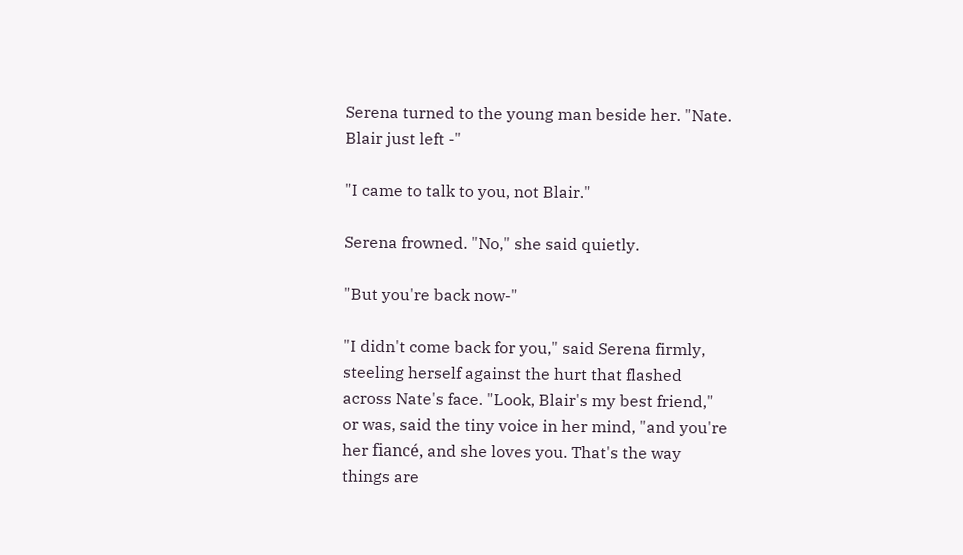Serena turned to the young man beside her. "Nate. Blair just left -"

"I came to talk to you, not Blair."

Serena frowned. "No," she said quietly.

"But you're back now-"

"I didn't come back for you," said Serena firmly, steeling herself against the hurt that flashed across Nate's face. "Look, Blair's my best friend," or was, said the tiny voice in her mind, "and you're her fiancé, and she loves you. That's the way things are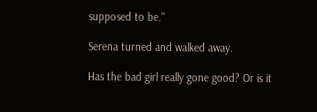supposed to be."

Serena turned and walked away.

Has the bad girl really gone good? Or is it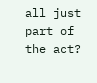all just part of the act?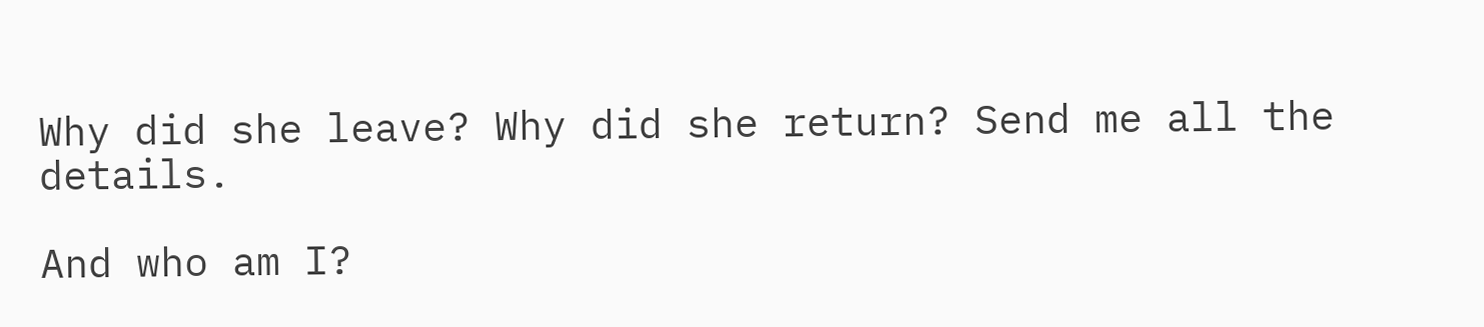Why did she leave? Why did she return? Send me all the details.

And who am I?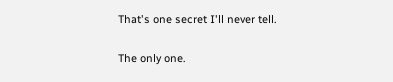That's one secret I'll never tell.

The only one.